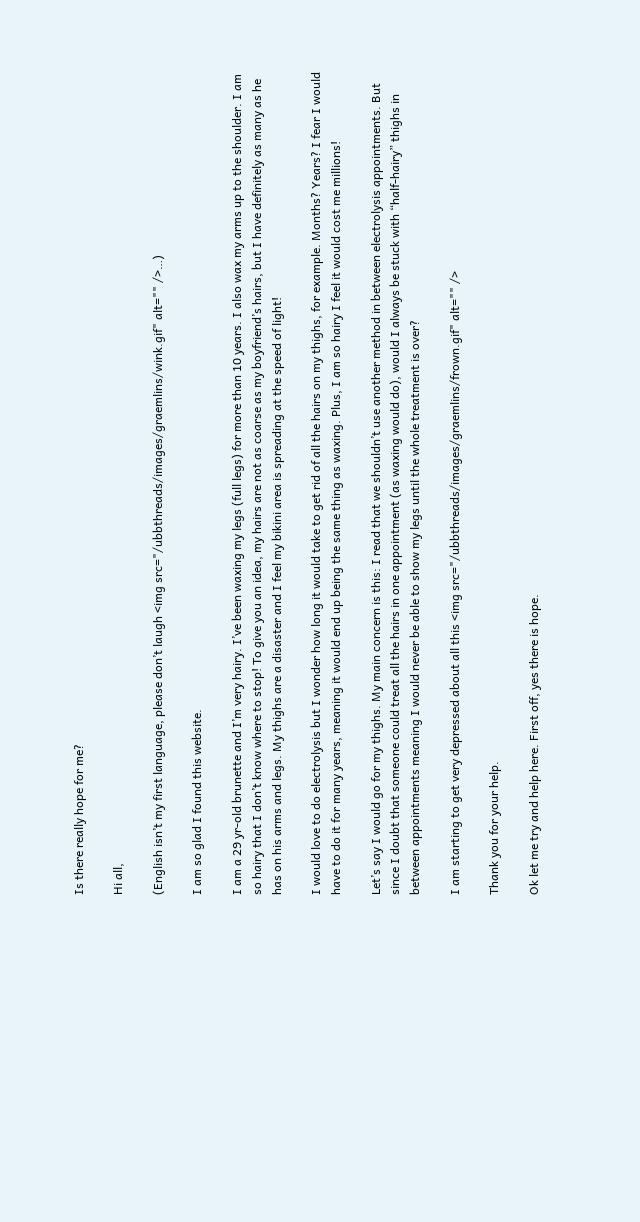Is there really hope for me?

Hi all,

(English isn’t my first language, please don’t laugh <img src="/ubbthreads/images/graemlins/wink.gif" alt="" />…)

I am so glad I found this website.

I am a 29 yr-old brunette and I’m very hairy. I’ve been waxing my legs (full legs) for more than 10 years. I also wax my arms up to the shoulder. I am so hairy that I don’t know where to stop! To give you an idea, my hairs are not as coarse as my boyfriend’s hairs, but I have definitely as many as he has on his arms and legs. My thighs are a disaster and I feel my bikini area is spreading at the speed of light!

I would love to do electrolysis but I wonder how long it would take to get rid of all the hairs on my thighs, for example. Months? Years? I fear I would have to do it for many years, meaning it would end up being the same thing as waxing. Plus, I am so hairy I feel it would cost me millions!

Let’s say I would go for my thighs. My main concern is this: I read that we shouldn’t use another method in between electrolysis appointments. But since I doubt that someone could treat all the hairs in one appointment (as waxing would do), would I always be stuck with “half-hairy” thighs in between appointments meaning I would never be able to show my legs until the whole treatment is over?

I am starting to get very depressed about all this <img src="/ubbthreads/images/graemlins/frown.gif" alt="" />

Thank you for your help.

Ok let me try and help here. First off, yes there is hope.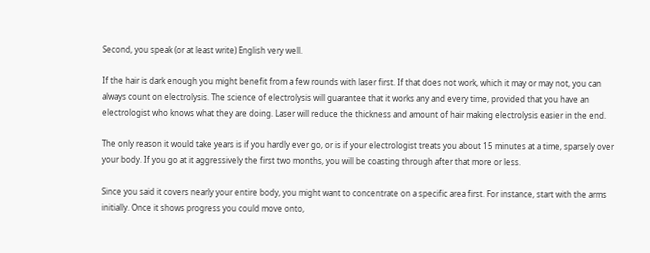Second, you speak (or at least write) English very well.

If the hair is dark enough you might benefit from a few rounds with laser first. If that does not work, which it may or may not, you can always count on electrolysis. The science of electrolysis will guarantee that it works any and every time, provided that you have an electrologist who knows what they are doing. Laser will reduce the thickness and amount of hair making electrolysis easier in the end.

The only reason it would take years is if you hardly ever go, or is if your electrologist treats you about 15 minutes at a time, sparsely over your body. If you go at it aggressively the first two months, you will be coasting through after that more or less.

Since you said it covers nearly your entire body, you might want to concentrate on a specific area first. For instance, start with the arms initially. Once it shows progress you could move onto,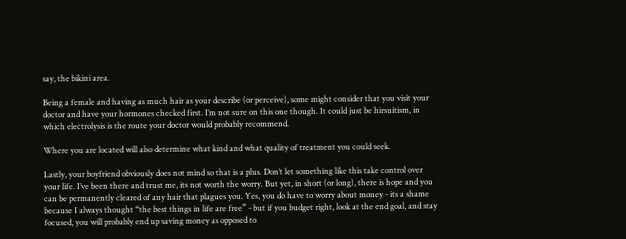say, the bikini area.

Being a female and having as much hair as your describe (or perceive), some might consider that you visit your doctor and have your hormones checked first. I’m not sure on this one though. It could just be hirsuitism, in which electrolysis is the route your doctor would probably recommend.

Where you are located will also determine what kind and what quality of treatment you could seek.

Lastly, your boyfriend obviously does not mind so that is a plus. Don’t let something like this take control over your life. I’ve been there and trust me, its not worth the worry. But yet, in short (or long), there is hope and you can be permanently cleared of any hair that plagues you. Yes, you do have to worry about money - its a shame because I always thought “the best things in life are free” - but if you budget right, look at the end goal, and stay focused, you will probably end up saving money as opposed to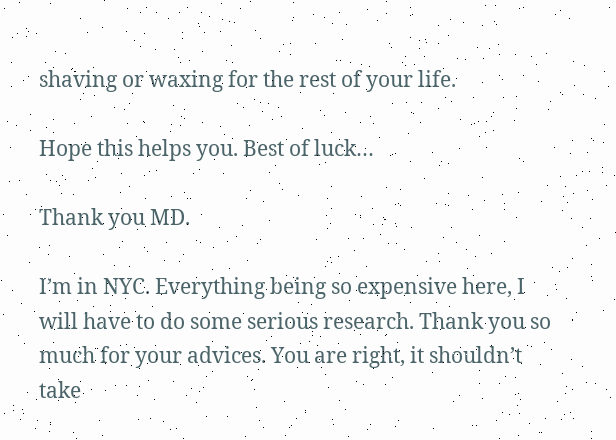shaving or waxing for the rest of your life.

Hope this helps you. Best of luck…

Thank you MD.

I’m in NYC. Everything being so expensive here, I will have to do some serious research. Thank you so much for your advices. You are right, it shouldn’t take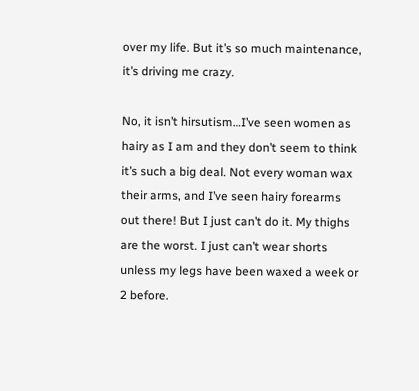over my life. But it’s so much maintenance, it’s driving me crazy.

No, it isn’t hirsutism…I’ve seen women as hairy as I am and they don’t seem to think it’s such a big deal. Not every woman wax their arms, and I’ve seen hairy forearms out there! But I just can’t do it. My thighs are the worst. I just can’t wear shorts unless my legs have been waxed a week or 2 before.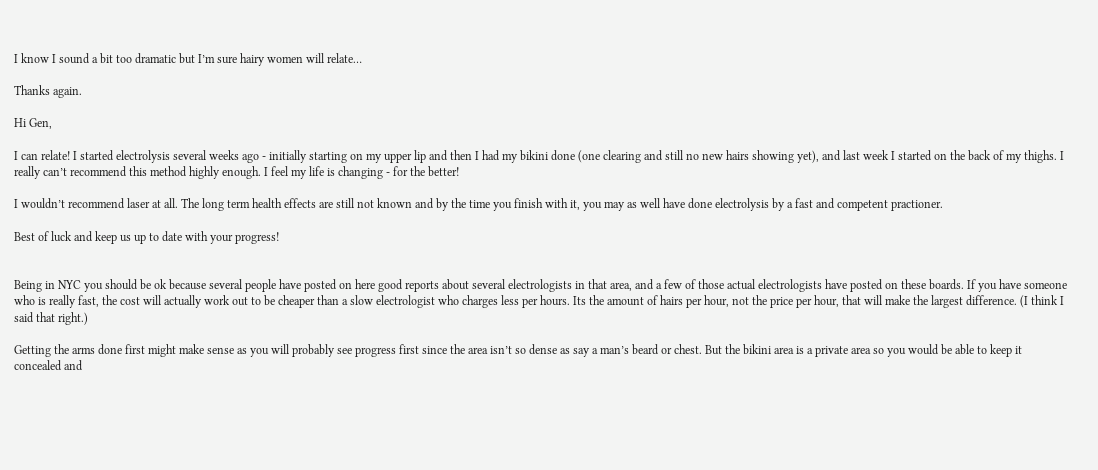I know I sound a bit too dramatic but I’m sure hairy women will relate…

Thanks again.

Hi Gen,

I can relate! I started electrolysis several weeks ago - initially starting on my upper lip and then I had my bikini done (one clearing and still no new hairs showing yet), and last week I started on the back of my thighs. I really can’t recommend this method highly enough. I feel my life is changing - for the better!

I wouldn’t recommend laser at all. The long term health effects are still not known and by the time you finish with it, you may as well have done electrolysis by a fast and competent practioner.

Best of luck and keep us up to date with your progress!


Being in NYC you should be ok because several people have posted on here good reports about several electrologists in that area, and a few of those actual electrologists have posted on these boards. If you have someone who is really fast, the cost will actually work out to be cheaper than a slow electrologist who charges less per hours. Its the amount of hairs per hour, not the price per hour, that will make the largest difference. (I think I said that right.)

Getting the arms done first might make sense as you will probably see progress first since the area isn’t so dense as say a man’s beard or chest. But the bikini area is a private area so you would be able to keep it concealed and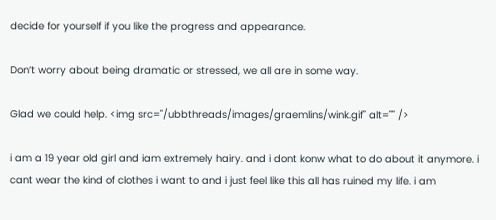decide for yourself if you like the progress and appearance.

Don’t worry about being dramatic or stressed, we all are in some way.

Glad we could help. <img src="/ubbthreads/images/graemlins/wink.gif" alt="" />

i am a 19 year old girl and iam extremely hairy. and i dont konw what to do about it anymore. i cant wear the kind of clothes i want to and i just feel like this all has ruined my life. i am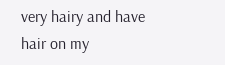very hairy and have hair on my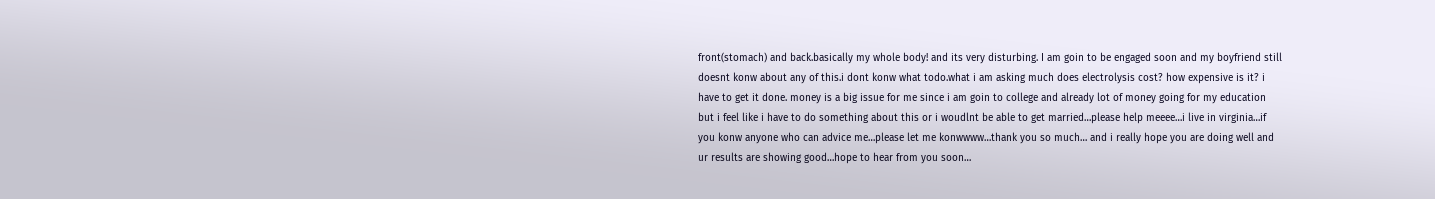front(stomach) and back.basically my whole body! and its very disturbing. I am goin to be engaged soon and my boyfriend still doesnt konw about any of this.i dont konw what todo.what i am asking much does electrolysis cost? how expensive is it? i have to get it done. money is a big issue for me since i am goin to college and already lot of money going for my education but i feel like i have to do something about this or i woudlnt be able to get married…please help meeee…i live in virginia…if you konw anyone who can advice me…please let me konwwww…thank you so much… and i really hope you are doing well and ur results are showing good…hope to hear from you soon…